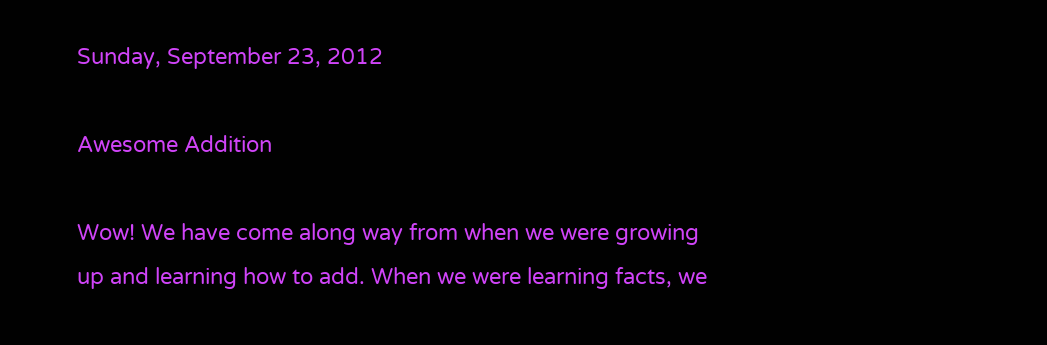Sunday, September 23, 2012

Awesome Addition

Wow! We have come along way from when we were growing up and learning how to add. When we were learning facts, we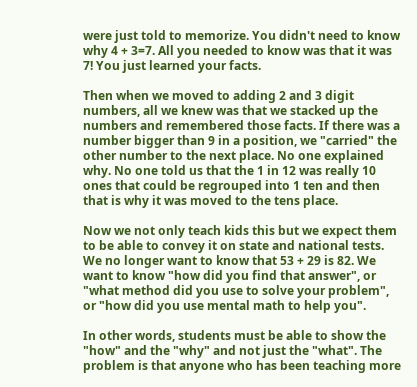were just told to memorize. You didn't need to know why 4 + 3=7. All you needed to know was that it was 7! You just learned your facts.

Then when we moved to adding 2 and 3 digit numbers, all we knew was that we stacked up the numbers and remembered those facts. If there was a number bigger than 9 in a position, we "carried" the other number to the next place. No one explained why. No one told us that the 1 in 12 was really 10 ones that could be regrouped into 1 ten and then that is why it was moved to the tens place.

Now we not only teach kids this but we expect them to be able to convey it on state and national tests. We no longer want to know that 53 + 29 is 82. We want to know "how did you find that answer", or "what method did you use to solve your problem", or "how did you use mental math to help you".

In other words, students must be able to show the "how" and the "why" and not just the "what". The problem is that anyone who has been teaching more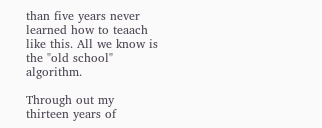than five years never learned how to teaach like this. All we know is the "old school" algorithm.

Through out my thirteen years of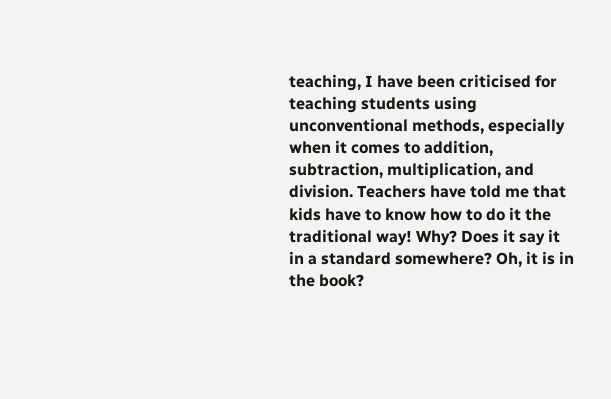teaching, I have been criticised for teaching students using unconventional methods, especially when it comes to addition, subtraction, multiplication, and division. Teachers have told me that kids have to know how to do it the traditional way! Why? Does it say it in a standard somewhere? Oh, it is in the book?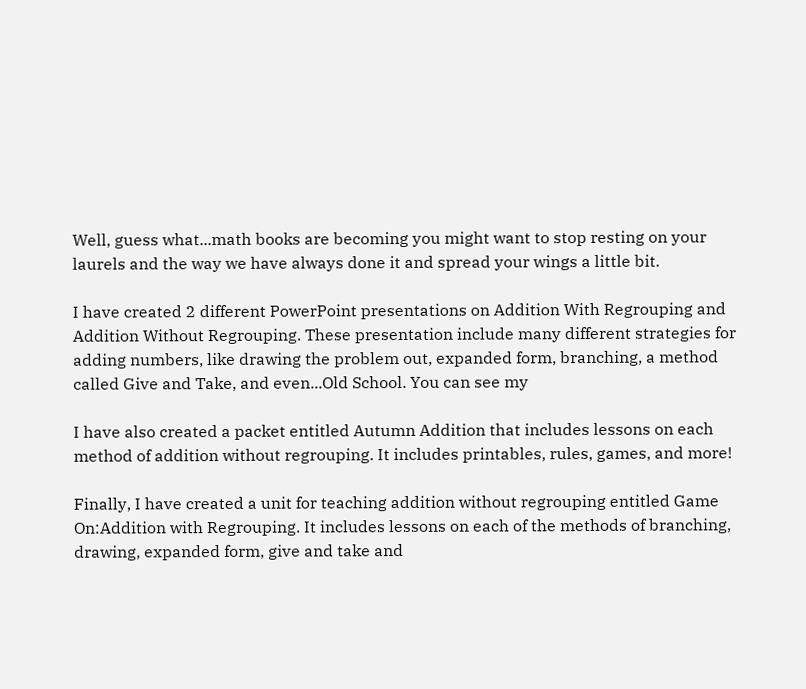Well, guess what...math books are becoming you might want to stop resting on your laurels and the way we have always done it and spread your wings a little bit.

I have created 2 different PowerPoint presentations on Addition With Regrouping and Addition Without Regrouping. These presentation include many different strategies for adding numbers, like drawing the problem out, expanded form, branching, a method called Give and Take, and even...Old School. You can see my

I have also created a packet entitled Autumn Addition that includes lessons on each method of addition without regrouping. It includes printables, rules, games, and more!

Finally, I have created a unit for teaching addition without regrouping entitled Game On:Addition with Regrouping. It includes lessons on each of the methods of branching, drawing, expanded form, give and take and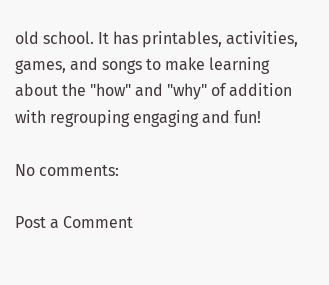old school. It has printables, activities, games, and songs to make learning about the "how" and "why" of addition with regrouping engaging and fun!

No comments:

Post a Comment